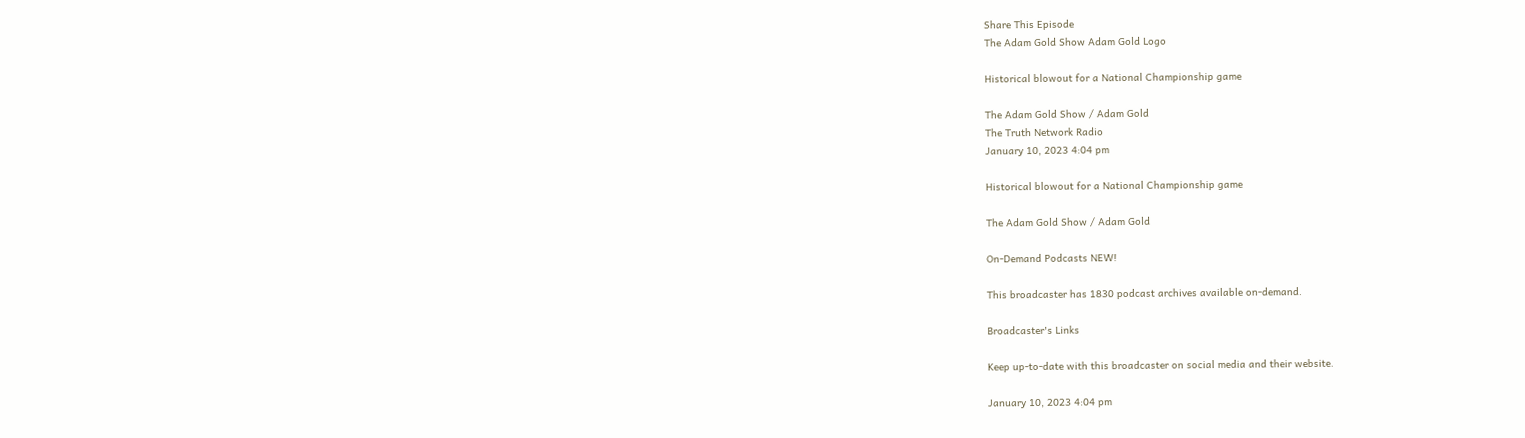Share This Episode
The Adam Gold Show Adam Gold Logo

Historical blowout for a National Championship game

The Adam Gold Show / Adam Gold
The Truth Network Radio
January 10, 2023 4:04 pm

Historical blowout for a National Championship game

The Adam Gold Show / Adam Gold

On-Demand Podcasts NEW!

This broadcaster has 1830 podcast archives available on-demand.

Broadcaster's Links

Keep up-to-date with this broadcaster on social media and their website.

January 10, 2023 4:04 pm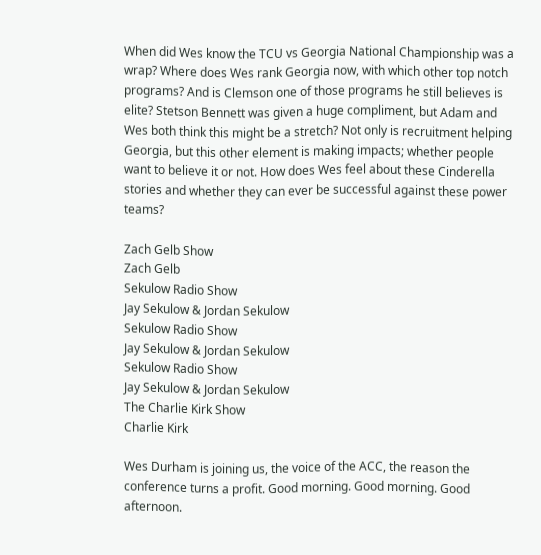When did Wes know the TCU vs Georgia National Championship was a wrap? Where does Wes rank Georgia now, with which other top notch programs? And is Clemson one of those programs he still believes is elite? Stetson Bennett was given a huge compliment, but Adam and Wes both think this might be a stretch? Not only is recruitment helping Georgia, but this other element is making impacts; whether people want to believe it or not. How does Wes feel about these Cinderella stories and whether they can ever be successful against these power teams?

Zach Gelb Show
Zach Gelb
Sekulow Radio Show
Jay Sekulow & Jordan Sekulow
Sekulow Radio Show
Jay Sekulow & Jordan Sekulow
Sekulow Radio Show
Jay Sekulow & Jordan Sekulow
The Charlie Kirk Show
Charlie Kirk

Wes Durham is joining us, the voice of the ACC, the reason the conference turns a profit. Good morning. Good morning. Good afternoon.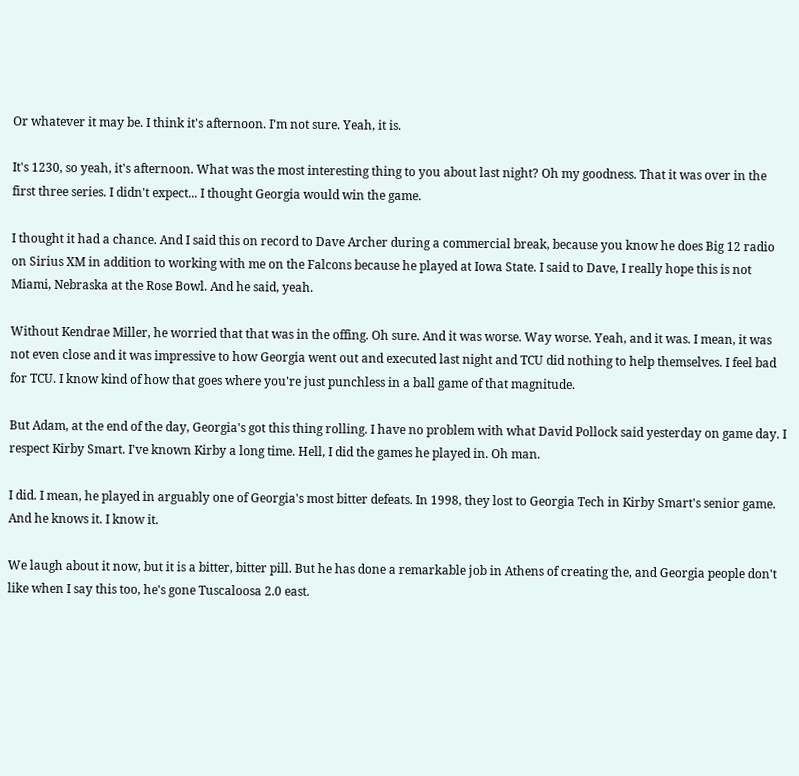Or whatever it may be. I think it's afternoon. I'm not sure. Yeah, it is.

It's 1230, so yeah, it's afternoon. What was the most interesting thing to you about last night? Oh my goodness. That it was over in the first three series. I didn't expect... I thought Georgia would win the game.

I thought it had a chance. And I said this on record to Dave Archer during a commercial break, because you know he does Big 12 radio on Sirius XM in addition to working with me on the Falcons because he played at Iowa State. I said to Dave, I really hope this is not Miami, Nebraska at the Rose Bowl. And he said, yeah.

Without Kendrae Miller, he worried that that was in the offing. Oh sure. And it was worse. Way worse. Yeah, and it was. I mean, it was not even close and it was impressive to how Georgia went out and executed last night and TCU did nothing to help themselves. I feel bad for TCU. I know kind of how that goes where you're just punchless in a ball game of that magnitude.

But Adam, at the end of the day, Georgia's got this thing rolling. I have no problem with what David Pollock said yesterday on game day. I respect Kirby Smart. I've known Kirby a long time. Hell, I did the games he played in. Oh man.

I did. I mean, he played in arguably one of Georgia's most bitter defeats. In 1998, they lost to Georgia Tech in Kirby Smart's senior game. And he knows it. I know it.

We laugh about it now, but it is a bitter, bitter pill. But he has done a remarkable job in Athens of creating the, and Georgia people don't like when I say this too, he's gone Tuscaloosa 2.0 east.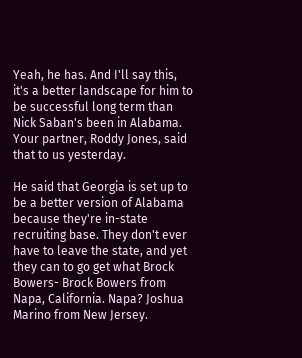Yeah, he has. And I'll say this, it's a better landscape for him to be successful long term than Nick Saban's been in Alabama. Your partner, Roddy Jones, said that to us yesterday.

He said that Georgia is set up to be a better version of Alabama because they're in-state recruiting base. They don't ever have to leave the state, and yet they can to go get what Brock Bowers- Brock Bowers from Napa, California. Napa? Joshua Marino from New Jersey.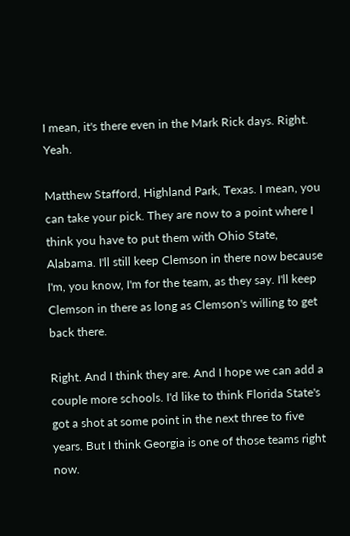I mean, it's there even in the Mark Rick days. Right. Yeah.

Matthew Stafford, Highland Park, Texas. I mean, you can take your pick. They are now to a point where I think you have to put them with Ohio State, Alabama. I'll still keep Clemson in there now because I'm, you know, I'm for the team, as they say. I'll keep Clemson in there as long as Clemson's willing to get back there.

Right. And I think they are. And I hope we can add a couple more schools. I'd like to think Florida State's got a shot at some point in the next three to five years. But I think Georgia is one of those teams right now.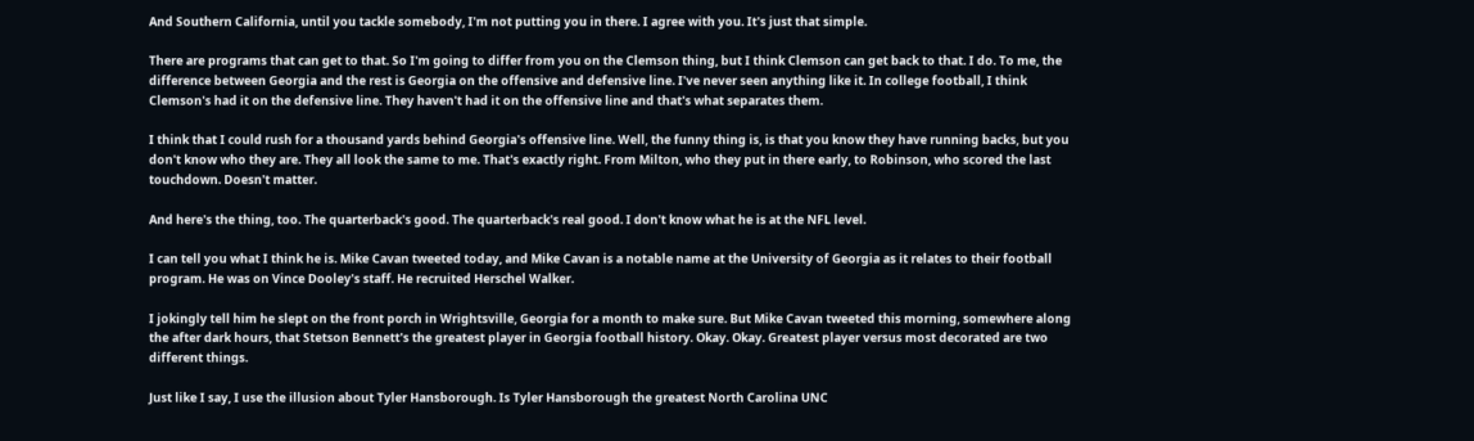And Southern California, until you tackle somebody, I'm not putting you in there. I agree with you. It's just that simple.

There are programs that can get to that. So I'm going to differ from you on the Clemson thing, but I think Clemson can get back to that. I do. To me, the difference between Georgia and the rest is Georgia on the offensive and defensive line. I've never seen anything like it. In college football, I think Clemson's had it on the defensive line. They haven't had it on the offensive line and that's what separates them.

I think that I could rush for a thousand yards behind Georgia's offensive line. Well, the funny thing is, is that you know they have running backs, but you don't know who they are. They all look the same to me. That's exactly right. From Milton, who they put in there early, to Robinson, who scored the last touchdown. Doesn't matter.

And here's the thing, too. The quarterback's good. The quarterback's real good. I don't know what he is at the NFL level.

I can tell you what I think he is. Mike Cavan tweeted today, and Mike Cavan is a notable name at the University of Georgia as it relates to their football program. He was on Vince Dooley's staff. He recruited Herschel Walker.

I jokingly tell him he slept on the front porch in Wrightsville, Georgia for a month to make sure. But Mike Cavan tweeted this morning, somewhere along the after dark hours, that Stetson Bennett's the greatest player in Georgia football history. Okay. Okay. Greatest player versus most decorated are two different things.

Just like I say, I use the illusion about Tyler Hansborough. Is Tyler Hansborough the greatest North Carolina UNC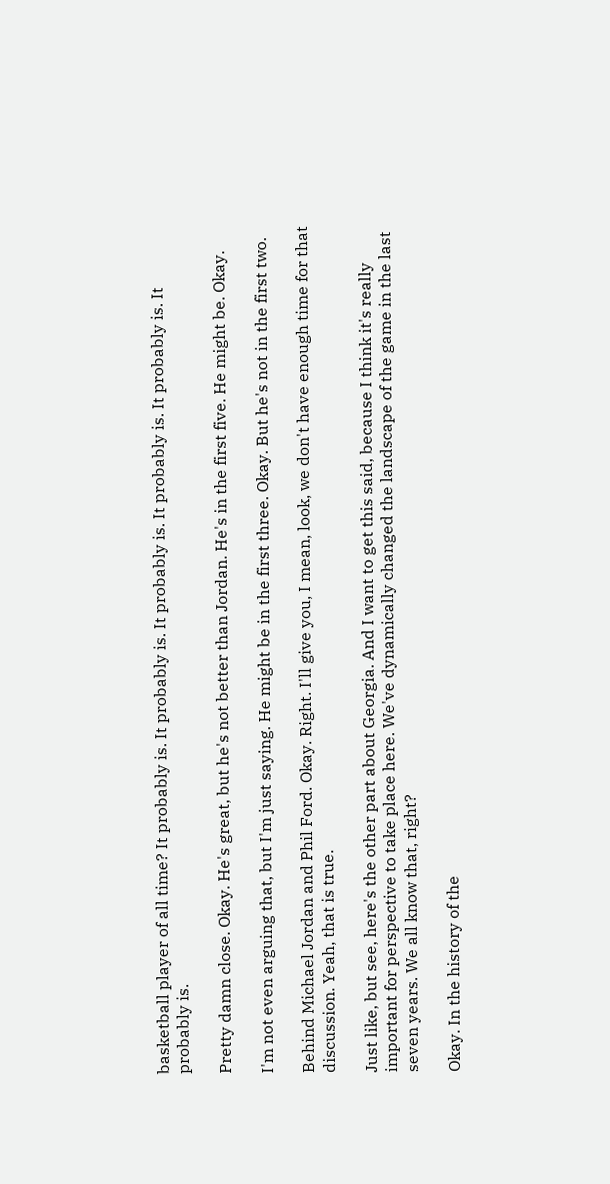basketball player of all time? It probably is. It probably is. It probably is. It probably is. It probably is. It probably is.

Pretty damn close. Okay. He's great, but he's not better than Jordan. He's in the first five. He might be. Okay.

I'm not even arguing that, but I'm just saying. He might be in the first three. Okay. But he's not in the first two.

Behind Michael Jordan and Phil Ford. Okay. Right. I'll give you, I mean, look, we don't have enough time for that discussion. Yeah, that is true.

Just like, but see, here's the other part about Georgia. And I want to get this said, because I think it's really important for perspective to take place here. We've dynamically changed the landscape of the game in the last seven years. We all know that, right?

Okay. In the history of the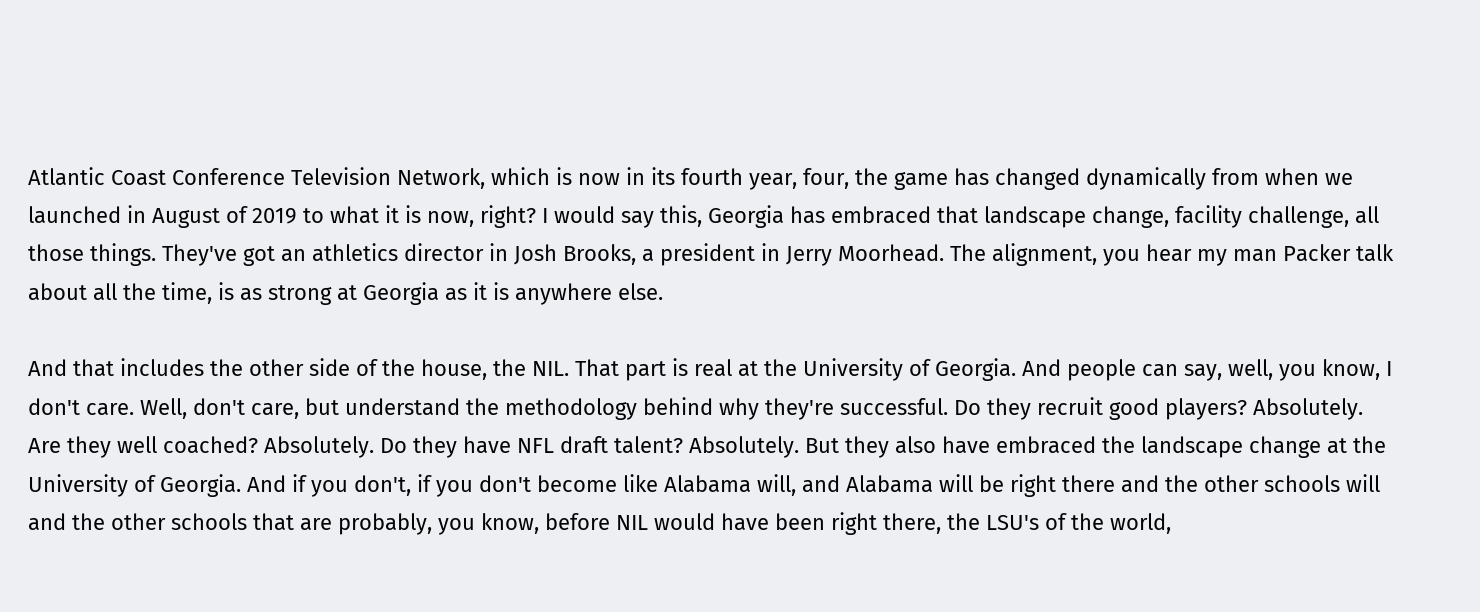Atlantic Coast Conference Television Network, which is now in its fourth year, four, the game has changed dynamically from when we launched in August of 2019 to what it is now, right? I would say this, Georgia has embraced that landscape change, facility challenge, all those things. They've got an athletics director in Josh Brooks, a president in Jerry Moorhead. The alignment, you hear my man Packer talk about all the time, is as strong at Georgia as it is anywhere else.

And that includes the other side of the house, the NIL. That part is real at the University of Georgia. And people can say, well, you know, I don't care. Well, don't care, but understand the methodology behind why they're successful. Do they recruit good players? Absolutely. Are they well coached? Absolutely. Do they have NFL draft talent? Absolutely. But they also have embraced the landscape change at the University of Georgia. And if you don't, if you don't become like Alabama will, and Alabama will be right there and the other schools will and the other schools that are probably, you know, before NIL would have been right there, the LSU's of the world,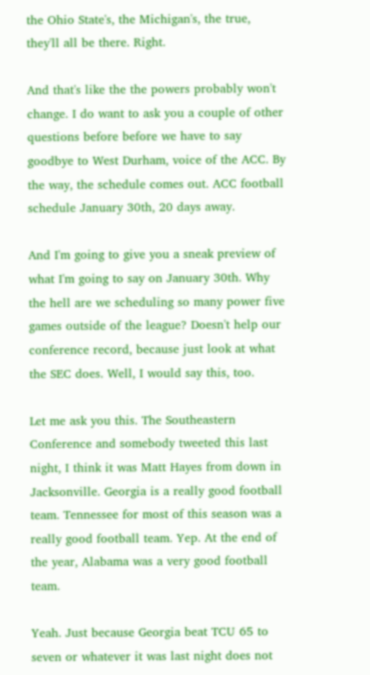the Ohio State's, the Michigan's, the true, they'll all be there. Right.

And that's like the the powers probably won't change. I do want to ask you a couple of other questions before before we have to say goodbye to West Durham, voice of the ACC. By the way, the schedule comes out. ACC football schedule January 30th, 20 days away.

And I'm going to give you a sneak preview of what I'm going to say on January 30th. Why the hell are we scheduling so many power five games outside of the league? Doesn't help our conference record, because just look at what the SEC does. Well, I would say this, too.

Let me ask you this. The Southeastern Conference and somebody tweeted this last night, I think it was Matt Hayes from down in Jacksonville. Georgia is a really good football team. Tennessee for most of this season was a really good football team. Yep. At the end of the year, Alabama was a very good football team.

Yeah. Just because Georgia beat TCU 65 to seven or whatever it was last night does not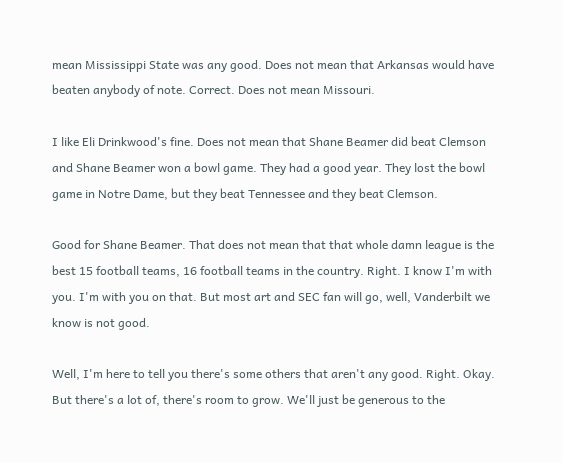mean Mississippi State was any good. Does not mean that Arkansas would have beaten anybody of note. Correct. Does not mean Missouri.

I like Eli Drinkwood's fine. Does not mean that Shane Beamer did beat Clemson and Shane Beamer won a bowl game. They had a good year. They lost the bowl game in Notre Dame, but they beat Tennessee and they beat Clemson.

Good for Shane Beamer. That does not mean that that whole damn league is the best 15 football teams, 16 football teams in the country. Right. I know I'm with you. I'm with you on that. But most art and SEC fan will go, well, Vanderbilt we know is not good.

Well, I'm here to tell you there's some others that aren't any good. Right. Okay. But there's a lot of, there's room to grow. We'll just be generous to the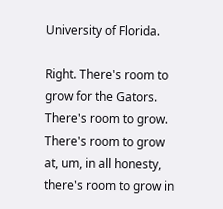University of Florida.

Right. There's room to grow for the Gators. There's room to grow. There's room to grow at, um, in all honesty, there's room to grow in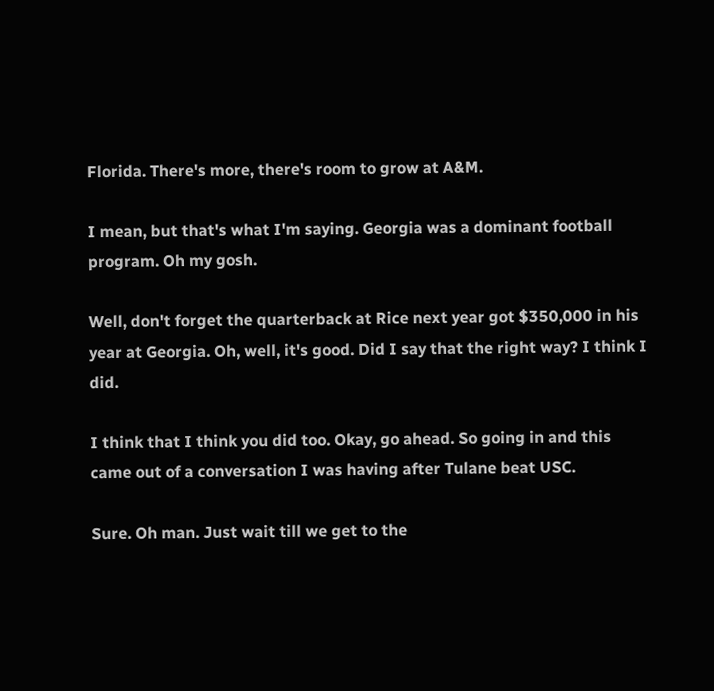Florida. There's more, there's room to grow at A&M.

I mean, but that's what I'm saying. Georgia was a dominant football program. Oh my gosh.

Well, don't forget the quarterback at Rice next year got $350,000 in his year at Georgia. Oh, well, it's good. Did I say that the right way? I think I did.

I think that I think you did too. Okay, go ahead. So going in and this came out of a conversation I was having after Tulane beat USC.

Sure. Oh man. Just wait till we get to the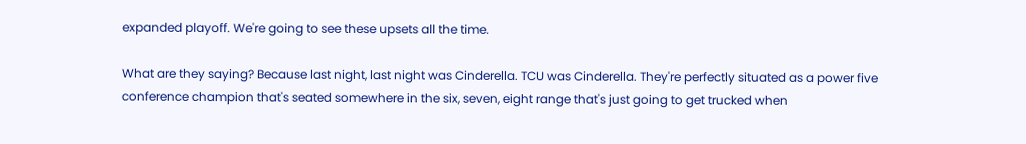expanded playoff. We're going to see these upsets all the time.

What are they saying? Because last night, last night was Cinderella. TCU was Cinderella. They're perfectly situated as a power five conference champion that's seated somewhere in the six, seven, eight range that's just going to get trucked when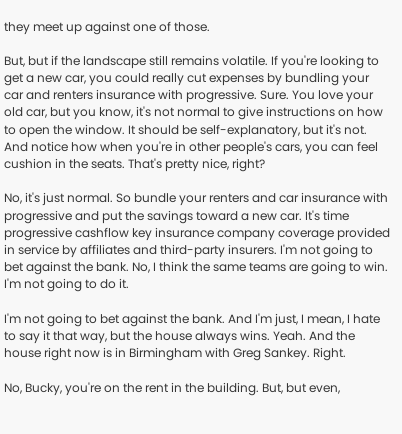they meet up against one of those.

But, but if the landscape still remains volatile. If you're looking to get a new car, you could really cut expenses by bundling your car and renters insurance with progressive. Sure. You love your old car, but you know, it's not normal to give instructions on how to open the window. It should be self-explanatory, but it's not. And notice how when you're in other people's cars, you can feel cushion in the seats. That's pretty nice, right?

No, it's just normal. So bundle your renters and car insurance with progressive and put the savings toward a new car. It's time progressive cashflow key insurance company coverage provided in service by affiliates and third-party insurers. I'm not going to bet against the bank. No, I think the same teams are going to win. I'm not going to do it.

I'm not going to bet against the bank. And I'm just, I mean, I hate to say it that way, but the house always wins. Yeah. And the house right now is in Birmingham with Greg Sankey. Right.

No, Bucky, you're on the rent in the building. But, but even,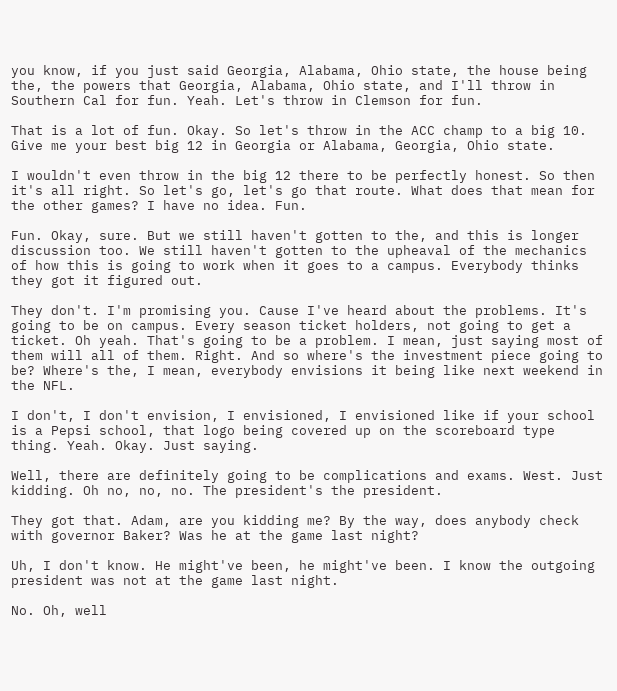you know, if you just said Georgia, Alabama, Ohio state, the house being the, the powers that Georgia, Alabama, Ohio state, and I'll throw in Southern Cal for fun. Yeah. Let's throw in Clemson for fun.

That is a lot of fun. Okay. So let's throw in the ACC champ to a big 10. Give me your best big 12 in Georgia or Alabama, Georgia, Ohio state.

I wouldn't even throw in the big 12 there to be perfectly honest. So then it's all right. So let's go, let's go that route. What does that mean for the other games? I have no idea. Fun.

Fun. Okay, sure. But we still haven't gotten to the, and this is longer discussion too. We still haven't gotten to the upheaval of the mechanics of how this is going to work when it goes to a campus. Everybody thinks they got it figured out.

They don't. I'm promising you. Cause I've heard about the problems. It's going to be on campus. Every season ticket holders, not going to get a ticket. Oh yeah. That's going to be a problem. I mean, just saying most of them will all of them. Right. And so where's the investment piece going to be? Where's the, I mean, everybody envisions it being like next weekend in the NFL.

I don't, I don't envision, I envisioned, I envisioned like if your school is a Pepsi school, that logo being covered up on the scoreboard type thing. Yeah. Okay. Just saying.

Well, there are definitely going to be complications and exams. West. Just kidding. Oh no, no, no. The president's the president.

They got that. Adam, are you kidding me? By the way, does anybody check with governor Baker? Was he at the game last night?

Uh, I don't know. He might've been, he might've been. I know the outgoing president was not at the game last night.

No. Oh, well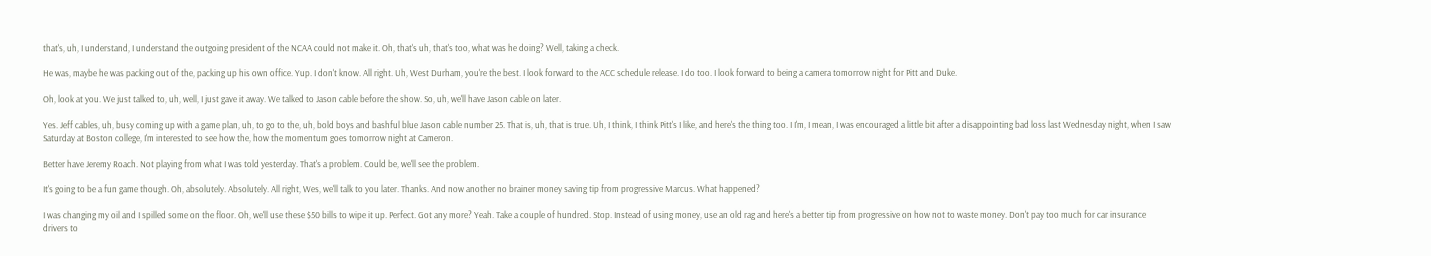that's, uh, I understand, I understand the outgoing president of the NCAA could not make it. Oh, that's uh, that's too, what was he doing? Well, taking a check.

He was, maybe he was packing out of the, packing up his own office. Yup. I don't know. All right. Uh, West Durham, you're the best. I look forward to the ACC schedule release. I do too. I look forward to being a camera tomorrow night for Pitt and Duke.

Oh, look at you. We just talked to, uh, well, I just gave it away. We talked to Jason cable before the show. So, uh, we'll have Jason cable on later.

Yes. Jeff cables, uh, busy coming up with a game plan, uh, to go to the, uh, bold boys and bashful blue Jason cable number 25. That is, uh, that is true. Uh, I think, I think Pitt's I like, and here's the thing too. I I'm, I mean, I was encouraged a little bit after a disappointing bad loss last Wednesday night, when I saw Saturday at Boston college, I'm interested to see how the, how the momentum goes tomorrow night at Cameron.

Better have Jeremy Roach. Not playing from what I was told yesterday. That's a problem. Could be, we'll see the problem.

It's going to be a fun game though. Oh, absolutely. Absolutely. All right, Wes, we'll talk to you later. Thanks. And now another no brainer money saving tip from progressive Marcus. What happened?

I was changing my oil and I spilled some on the floor. Oh, we'll use these $50 bills to wipe it up. Perfect. Got any more? Yeah. Take a couple of hundred. Stop. Instead of using money, use an old rag and here's a better tip from progressive on how not to waste money. Don't pay too much for car insurance drivers to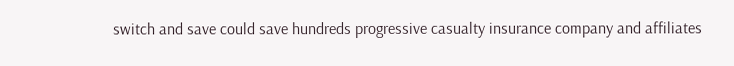switch and save could save hundreds progressive casualty insurance company and affiliates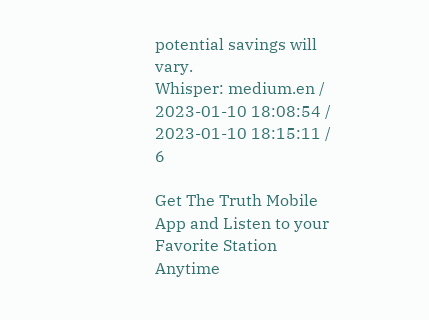potential savings will vary.
Whisper: medium.en / 2023-01-10 18:08:54 / 2023-01-10 18:15:11 / 6

Get The Truth Mobile App and Listen to your Favorite Station Anytime